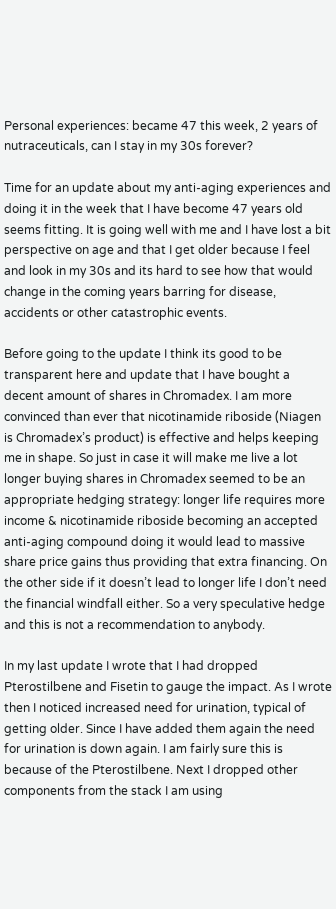Personal experiences: became 47 this week, 2 years of nutraceuticals, can I stay in my 30s forever?

Time for an update about my anti-aging experiences and doing it in the week that I have become 47 years old seems fitting. It is going well with me and I have lost a bit perspective on age and that I get older because I feel and look in my 30s and its hard to see how that would change in the coming years barring for disease, accidents or other catastrophic events.

Before going to the update I think its good to be transparent here and update that I have bought a decent amount of shares in Chromadex. I am more convinced than ever that nicotinamide riboside (Niagen is Chromadex’s product) is effective and helps keeping me in shape. So just in case it will make me live a lot longer buying shares in Chromadex seemed to be an appropriate hedging strategy: longer life requires more income & nicotinamide riboside becoming an accepted anti-aging compound doing it would lead to massive share price gains thus providing that extra financing. On the other side if it doesn’t lead to longer life I don’t need the financial windfall either. So a very speculative hedge and this is not a recommendation to anybody.

In my last update I wrote that I had dropped Pterostilbene and Fisetin to gauge the impact. As I wrote then I noticed increased need for urination, typical of getting older. Since I have added them again the need for urination is down again. I am fairly sure this is because of the Pterostilbene. Next I dropped other components from the stack I am using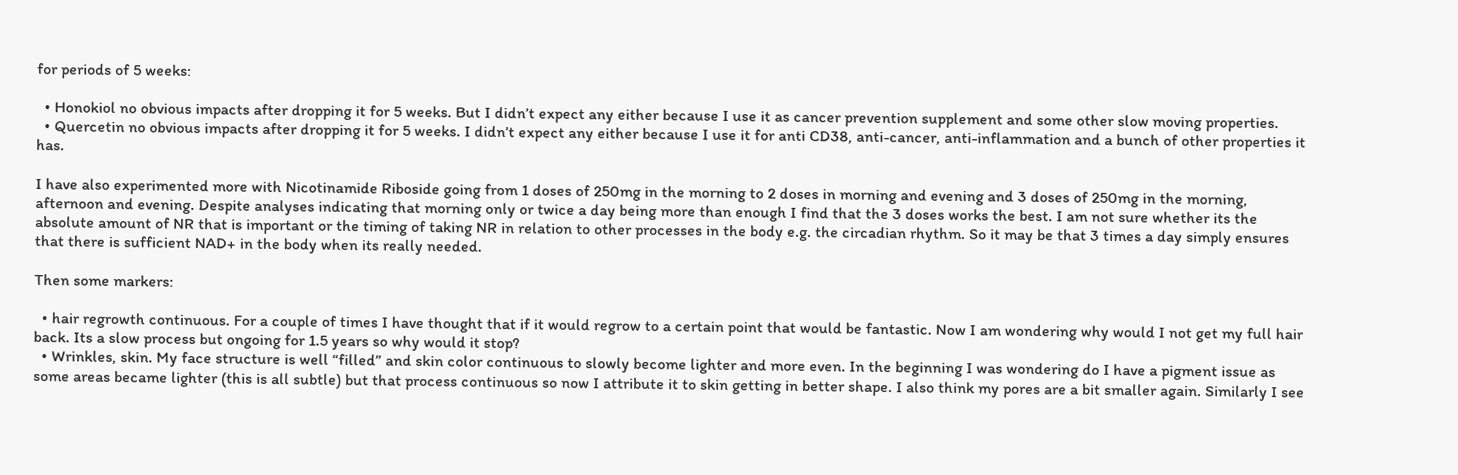for periods of 5 weeks:

  • Honokiol no obvious impacts after dropping it for 5 weeks. But I didn’t expect any either because I use it as cancer prevention supplement and some other slow moving properties.
  • Quercetin no obvious impacts after dropping it for 5 weeks. I didn’t expect any either because I use it for anti CD38, anti-cancer, anti-inflammation and a bunch of other properties it has.

I have also experimented more with Nicotinamide Riboside going from 1 doses of 250mg in the morning to 2 doses in morning and evening and 3 doses of 250mg in the morning, afternoon and evening. Despite analyses indicating that morning only or twice a day being more than enough I find that the 3 doses works the best. I am not sure whether its the absolute amount of NR that is important or the timing of taking NR in relation to other processes in the body e.g. the circadian rhythm. So it may be that 3 times a day simply ensures that there is sufficient NAD+ in the body when its really needed.

Then some markers:

  • hair regrowth continuous. For a couple of times I have thought that if it would regrow to a certain point that would be fantastic. Now I am wondering why would I not get my full hair back. Its a slow process but ongoing for 1.5 years so why would it stop?
  • Wrinkles, skin. My face structure is well “filled” and skin color continuous to slowly become lighter and more even. In the beginning I was wondering do I have a pigment issue as some areas became lighter (this is all subtle) but that process continuous so now I attribute it to skin getting in better shape. I also think my pores are a bit smaller again. Similarly I see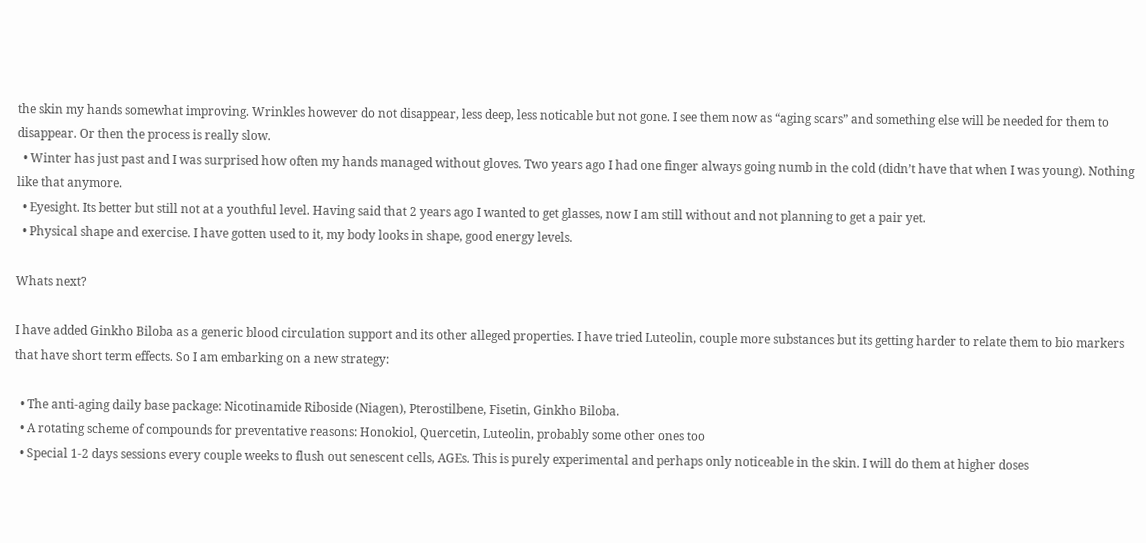the skin my hands somewhat improving. Wrinkles however do not disappear, less deep, less noticable but not gone. I see them now as “aging scars” and something else will be needed for them to disappear. Or then the process is really slow.
  • Winter has just past and I was surprised how often my hands managed without gloves. Two years ago I had one finger always going numb in the cold (didn’t have that when I was young). Nothing like that anymore.
  • Eyesight. Its better but still not at a youthful level. Having said that 2 years ago I wanted to get glasses, now I am still without and not planning to get a pair yet.
  • Physical shape and exercise. I have gotten used to it, my body looks in shape, good energy levels.

Whats next?

I have added Ginkho Biloba as a generic blood circulation support and its other alleged properties. I have tried Luteolin, couple more substances but its getting harder to relate them to bio markers that have short term effects. So I am embarking on a new strategy:

  • The anti-aging daily base package: Nicotinamide Riboside (Niagen), Pterostilbene, Fisetin, Ginkho Biloba.
  • A rotating scheme of compounds for preventative reasons: Honokiol, Quercetin, Luteolin, probably some other ones too
  • Special 1-2 days sessions every couple weeks to flush out senescent cells, AGEs. This is purely experimental and perhaps only noticeable in the skin. I will do them at higher doses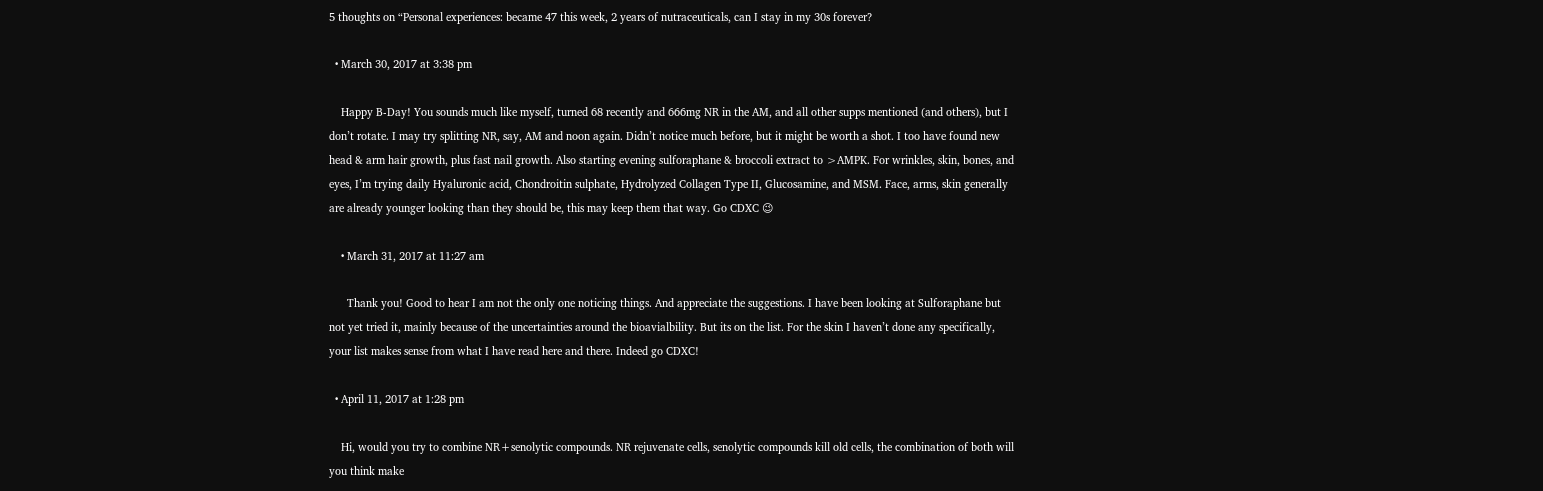5 thoughts on “Personal experiences: became 47 this week, 2 years of nutraceuticals, can I stay in my 30s forever?

  • March 30, 2017 at 3:38 pm

    Happy B-Day! You sounds much like myself, turned 68 recently and 666mg NR in the AM, and all other supps mentioned (and others), but I don’t rotate. I may try splitting NR, say, AM and noon again. Didn’t notice much before, but it might be worth a shot. I too have found new head & arm hair growth, plus fast nail growth. Also starting evening sulforaphane & broccoli extract to >AMPK. For wrinkles, skin, bones, and eyes, I’m trying daily Hyaluronic acid, Chondroitin sulphate, Hydrolyzed Collagen Type II, Glucosamine, and MSM. Face, arms, skin generally are already younger looking than they should be, this may keep them that way. Go CDXC 😉

    • March 31, 2017 at 11:27 am

      Thank you! Good to hear I am not the only one noticing things. And appreciate the suggestions. I have been looking at Sulforaphane but not yet tried it, mainly because of the uncertainties around the bioavialbility. But its on the list. For the skin I haven’t done any specifically, your list makes sense from what I have read here and there. Indeed go CDXC!

  • April 11, 2017 at 1:28 pm

    Hi, would you try to combine NR+senolytic compounds. NR rejuvenate cells, senolytic compounds kill old cells, the combination of both will you think make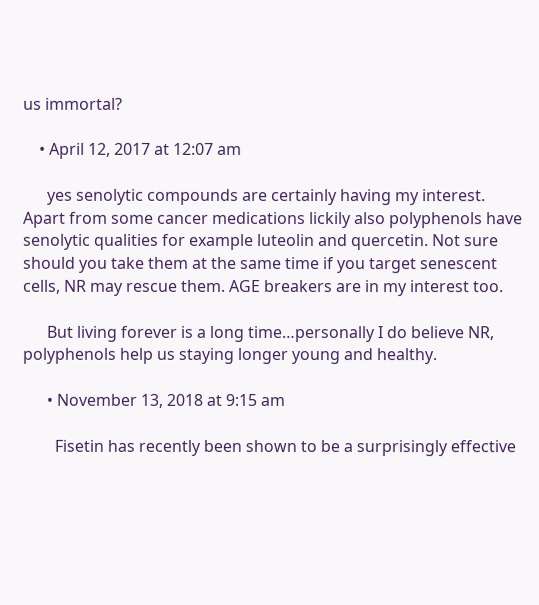us immortal?

    • April 12, 2017 at 12:07 am

      yes senolytic compounds are certainly having my interest. Apart from some cancer medications lickily also polyphenols have senolytic qualities for example luteolin and quercetin. Not sure should you take them at the same time if you target senescent cells, NR may rescue them. AGE breakers are in my interest too.

      But living forever is a long time…personally I do believe NR, polyphenols help us staying longer young and healthy.

      • November 13, 2018 at 9:15 am

        Fisetin has recently been shown to be a surprisingly effective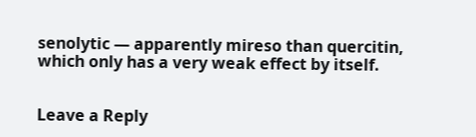senolytic — apparently mireso than quercitin, which only has a very weak effect by itself.


Leave a Reply